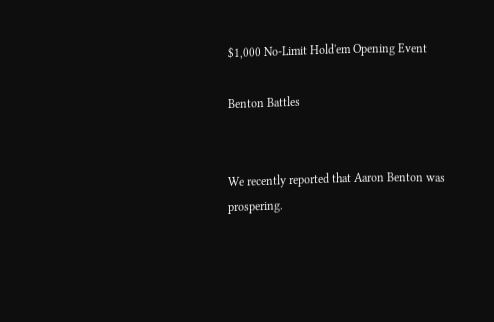$1,000 No-Limit Hold'em Opening Event

Benton Battles


We recently reported that Aaron Benton was prospering.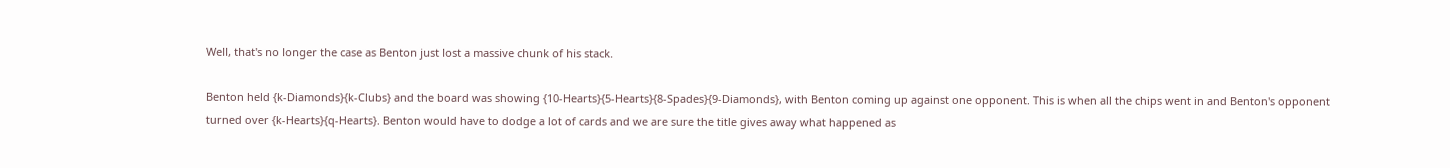Well, that's no longer the case as Benton just lost a massive chunk of his stack.

Benton held {k-Diamonds}{k-Clubs} and the board was showing {10-Hearts}{5-Hearts}{8-Spades}{9-Diamonds}, with Benton coming up against one opponent. This is when all the chips went in and Benton's opponent turned over {k-Hearts}{q-Hearts}. Benton would have to dodge a lot of cards and we are sure the title gives away what happened as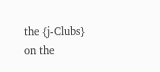the {j-Clubs} on the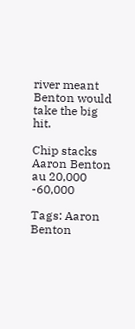river meant Benton would take the big hit.

Chip stacks
Aaron Benton au 20,000 -60,000

Tags: Aaron Benton